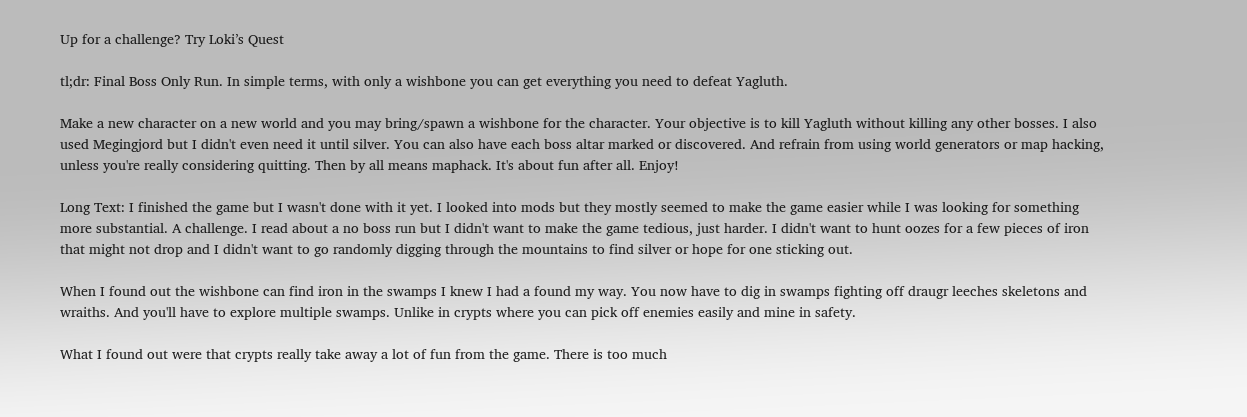Up for a challenge? Try Loki’s Quest

tl;dr: Final Boss Only Run. In simple terms, with only a wishbone you can get everything you need to defeat Yagluth.

Make a new character on a new world and you may bring/spawn a wishbone for the character. Your objective is to kill Yagluth without killing any other bosses. I also used Megingjord but I didn't even need it until silver. You can also have each boss altar marked or discovered. And refrain from using world generators or map hacking, unless you're really considering quitting. Then by all means maphack. It's about fun after all. Enjoy!

Long Text: I finished the game but I wasn't done with it yet. I looked into mods but they mostly seemed to make the game easier while I was looking for something more substantial. A challenge. I read about a no boss run but I didn't want to make the game tedious, just harder. I didn't want to hunt oozes for a few pieces of iron that might not drop and I didn't want to go randomly digging through the mountains to find silver or hope for one sticking out.

When I found out the wishbone can find iron in the swamps I knew I had a found my way. You now have to dig in swamps fighting off draugr leeches skeletons and wraiths. And you'll have to explore multiple swamps. Unlike in crypts where you can pick off enemies easily and mine in safety.

What I found out were that crypts really take away a lot of fun from the game. There is too much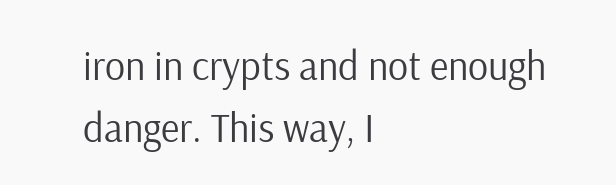iron in crypts and not enough danger. This way, I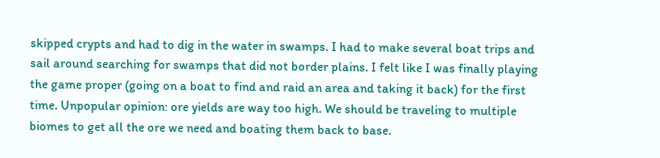skipped crypts and had to dig in the water in swamps. I had to make several boat trips and sail around searching for swamps that did not border plains. I felt like I was finally playing the game proper (going on a boat to find and raid an area and taking it back) for the first time. Unpopular opinion: ore yields are way too high. We should be traveling to multiple biomes to get all the ore we need and boating them back to base.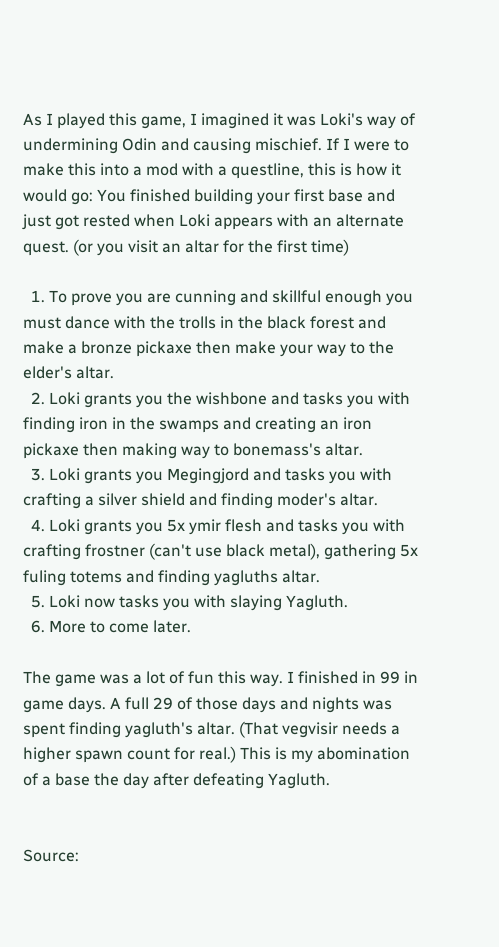As I played this game, I imagined it was Loki's way of undermining Odin and causing mischief. If I were to make this into a mod with a questline, this is how it would go: You finished building your first base and just got rested when Loki appears with an alternate quest. (or you visit an altar for the first time)

  1. To prove you are cunning and skillful enough you must dance with the trolls in the black forest and make a bronze pickaxe then make your way to the elder's altar.
  2. Loki grants you the wishbone and tasks you with finding iron in the swamps and creating an iron pickaxe then making way to bonemass's altar.
  3. Loki grants you Megingjord and tasks you with crafting a silver shield and finding moder's altar.
  4. Loki grants you 5x ymir flesh and tasks you with crafting frostner (can't use black metal), gathering 5x fuling totems and finding yagluths altar.
  5. Loki now tasks you with slaying Yagluth.
  6. More to come later.

The game was a lot of fun this way. I finished in 99 in game days. A full 29 of those days and nights was spent finding yagluth's altar. (That vegvisir needs a higher spawn count for real.) This is my abomination of a base the day after defeating Yagluth.


Source: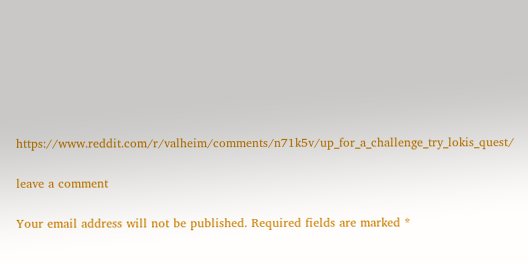https://www.reddit.com/r/valheim/comments/n71k5v/up_for_a_challenge_try_lokis_quest/

leave a comment

Your email address will not be published. Required fields are marked *